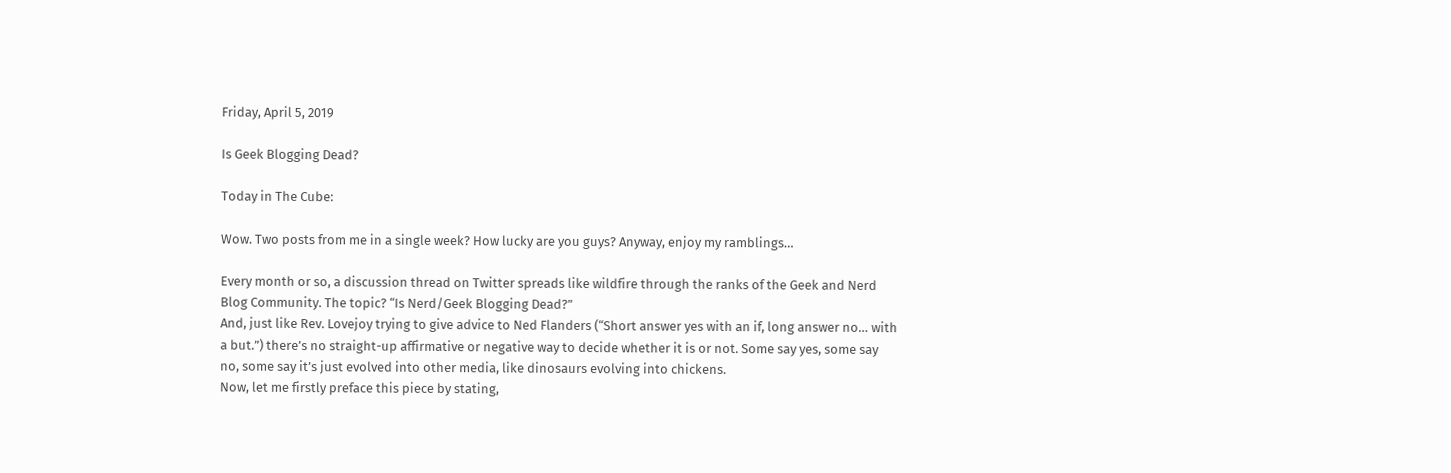Friday, April 5, 2019

Is Geek Blogging Dead?

Today in The Cube:

Wow. Two posts from me in a single week? How lucky are you guys? Anyway, enjoy my ramblings…

Every month or so, a discussion thread on Twitter spreads like wildfire through the ranks of the Geek and Nerd Blog Community. The topic? “Is Nerd/Geek Blogging Dead?”
And, just like Rev. Lovejoy trying to give advice to Ned Flanders (“Short answer yes with an if, long answer no… with a but.”) there’s no straight-up affirmative or negative way to decide whether it is or not. Some say yes, some say no, some say it’s just evolved into other media, like dinosaurs evolving into chickens.
Now, let me firstly preface this piece by stating,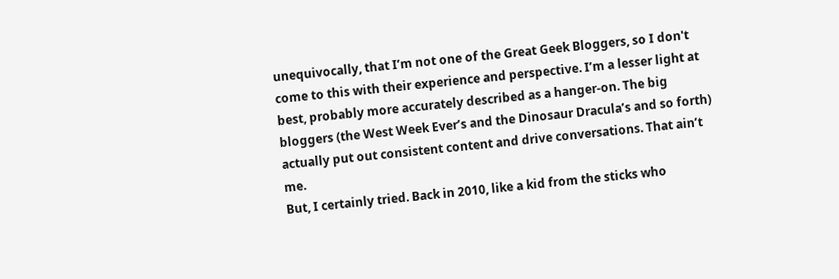unequivocally, that I’m not one of the Great Geek Bloggers, so I don't come to this with their experience and perspective. I’m a lesser light at best, probably more accurately described as a hanger-on. The big bloggers (the West Week Ever’s and the Dinosaur Dracula’s and so forth) actually put out consistent content and drive conversations. That ain’t me.
But, I certainly tried. Back in 2010, like a kid from the sticks who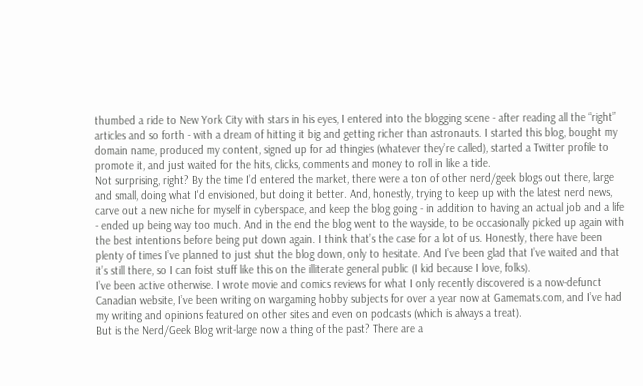thumbed a ride to New York City with stars in his eyes, I entered into the blogging scene - after reading all the “right” articles and so forth - with a dream of hitting it big and getting richer than astronauts. I started this blog, bought my domain name, produced my content, signed up for ad thingies (whatever they’re called), started a Twitter profile to promote it, and just waited for the hits, clicks, comments and money to roll in like a tide.
Not surprising, right? By the time I’d entered the market, there were a ton of other nerd/geek blogs out there, large and small, doing what I'd envisioned, but doing it better. And, honestly, trying to keep up with the latest nerd news, carve out a new niche for myself in cyberspace, and keep the blog going - in addition to having an actual job and a life - ended up being way too much. And in the end the blog went to the wayside, to be occasionally picked up again with the best intentions before being put down again. I think that’s the case for a lot of us. Honestly, there have been plenty of times I’ve planned to just shut the blog down, only to hesitate. And I’ve been glad that I’ve waited and that it’s still there, so I can foist stuff like this on the illiterate general public (I kid because I love, folks).
I’ve been active otherwise. I wrote movie and comics reviews for what I only recently discovered is a now-defunct Canadian website, I’ve been writing on wargaming hobby subjects for over a year now at Gamemats.com, and I’ve had my writing and opinions featured on other sites and even on podcasts (which is always a treat).
But is the Nerd/Geek Blog writ-large now a thing of the past? There are a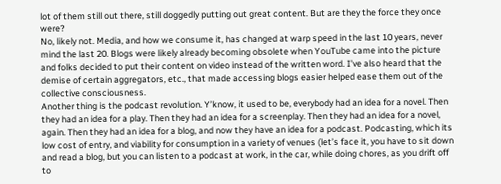lot of them still out there, still doggedly putting out great content. But are they the force they once were?
No, likely not. Media, and how we consume it, has changed at warp speed in the last 10 years, never mind the last 20. Blogs were likely already becoming obsolete when YouTube came into the picture and folks decided to put their content on video instead of the written word. I’ve also heard that the demise of certain aggregators, etc., that made accessing blogs easier helped ease them out of the collective consciousness.
Another thing is the podcast revolution. Y’know, it used to be, everybody had an idea for a novel. Then they had an idea for a play. Then they had an idea for a screenplay. Then they had an idea for a novel, again. Then they had an idea for a blog, and now they have an idea for a podcast. Podcasting, which its low cost of entry, and viability for consumption in a variety of venues (let’s face it, you have to sit down and read a blog, but you can listen to a podcast at work, in the car, while doing chores, as you drift off to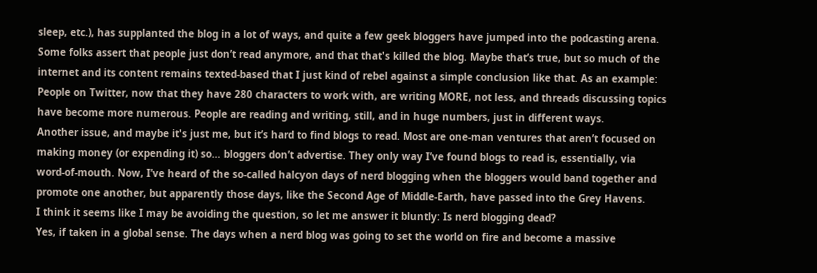sleep, etc.), has supplanted the blog in a lot of ways, and quite a few geek bloggers have jumped into the podcasting arena.
Some folks assert that people just don’t read anymore, and that that's killed the blog. Maybe that’s true, but so much of the internet and its content remains texted-based that I just kind of rebel against a simple conclusion like that. As an example: People on Twitter, now that they have 280 characters to work with, are writing MORE, not less, and threads discussing topics have become more numerous. People are reading and writing, still, and in huge numbers, just in different ways.
Another issue, and maybe it's just me, but it’s hard to find blogs to read. Most are one-man ventures that aren’t focused on making money (or expending it) so… bloggers don’t advertise. They only way I’ve found blogs to read is, essentially, via word-of-mouth. Now, I’ve heard of the so-called halcyon days of nerd blogging when the bloggers would band together and promote one another, but apparently those days, like the Second Age of Middle-Earth, have passed into the Grey Havens.
I think it seems like I may be avoiding the question, so let me answer it bluntly: Is nerd blogging dead?
Yes, if taken in a global sense. The days when a nerd blog was going to set the world on fire and become a massive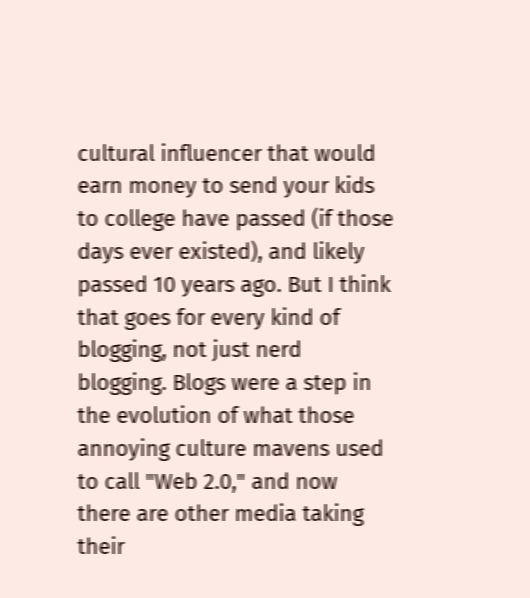cultural influencer that would earn money to send your kids to college have passed (if those days ever existed), and likely passed 10 years ago. But I think that goes for every kind of blogging, not just nerd blogging. Blogs were a step in the evolution of what those annoying culture mavens used to call "Web 2.0," and now there are other media taking their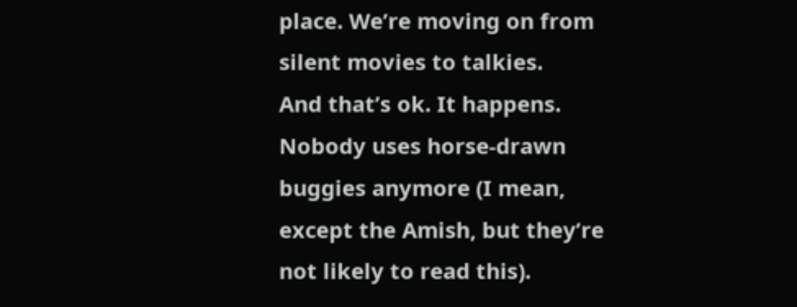place. We’re moving on from silent movies to talkies.
And that’s ok. It happens. Nobody uses horse-drawn buggies anymore (I mean, except the Amish, but they’re not likely to read this).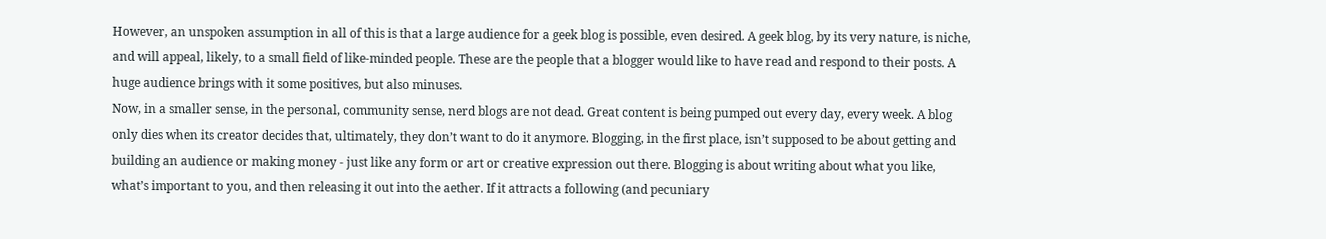However, an unspoken assumption in all of this is that a large audience for a geek blog is possible, even desired. A geek blog, by its very nature, is niche, and will appeal, likely, to a small field of like-minded people. These are the people that a blogger would like to have read and respond to their posts. A huge audience brings with it some positives, but also minuses.
Now, in a smaller sense, in the personal, community sense, nerd blogs are not dead. Great content is being pumped out every day, every week. A blog only dies when its creator decides that, ultimately, they don’t want to do it anymore. Blogging, in the first place, isn’t supposed to be about getting and building an audience or making money - just like any form or art or creative expression out there. Blogging is about writing about what you like, what’s important to you, and then releasing it out into the aether. If it attracts a following (and pecuniary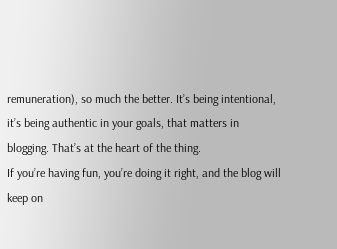remuneration), so much the better. It’s being intentional, it’s being authentic in your goals, that matters in blogging. That’s at the heart of the thing.
If you’re having fun, you’re doing it right, and the blog will keep on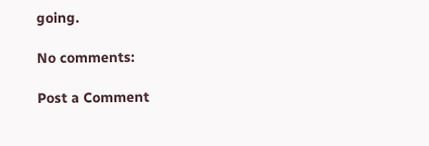going.

No comments:

Post a Comment